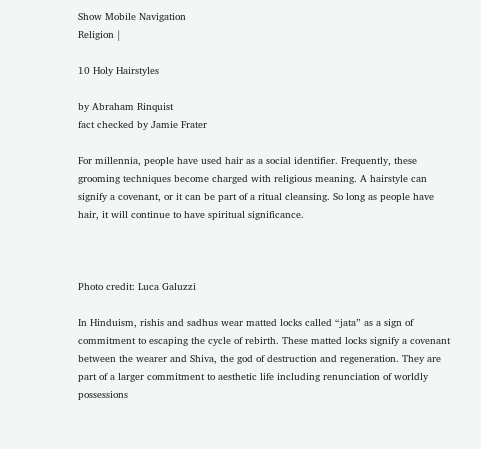Show Mobile Navigation
Religion |

10 Holy Hairstyles

by Abraham Rinquist
fact checked by Jamie Frater

For millennia, people have used hair as a social identifier. Frequently, these grooming techniques become charged with religious meaning. A hairstyle can signify a covenant, or it can be part of a ritual cleansing. So long as people have hair, it will continue to have spiritual significance.



Photo credit: Luca Galuzzi

In Hinduism, rishis and sadhus wear matted locks called “jata” as a sign of commitment to escaping the cycle of rebirth. These matted locks signify a covenant between the wearer and Shiva, the god of destruction and regeneration. They are part of a larger commitment to aesthetic life including renunciation of worldly possessions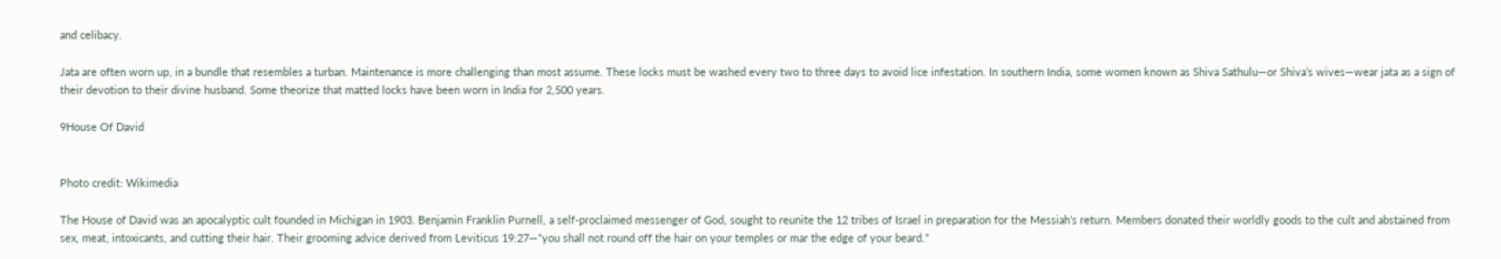and celibacy.

Jata are often worn up, in a bundle that resembles a turban. Maintenance is more challenging than most assume. These locks must be washed every two to three days to avoid lice infestation. In southern India, some women known as Shiva Sathulu—or Shiva’s wives—wear jata as a sign of their devotion to their divine husband. Some theorize that matted locks have been worn in India for 2,500 years.

9House Of David


Photo credit: Wikimedia

The House of David was an apocalyptic cult founded in Michigan in 1903. Benjamin Franklin Purnell, a self-proclaimed messenger of God, sought to reunite the 12 tribes of Israel in preparation for the Messiah’s return. Members donated their worldly goods to the cult and abstained from sex, meat, intoxicants, and cutting their hair. Their grooming advice derived from Leviticus 19:27—“you shall not round off the hair on your temples or mar the edge of your beard.”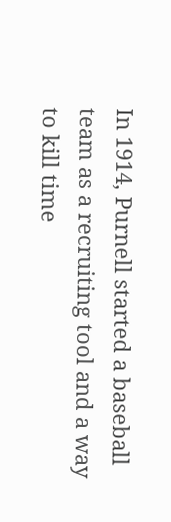In 1914, Purnell started a baseball team as a recruiting tool and a way to kill time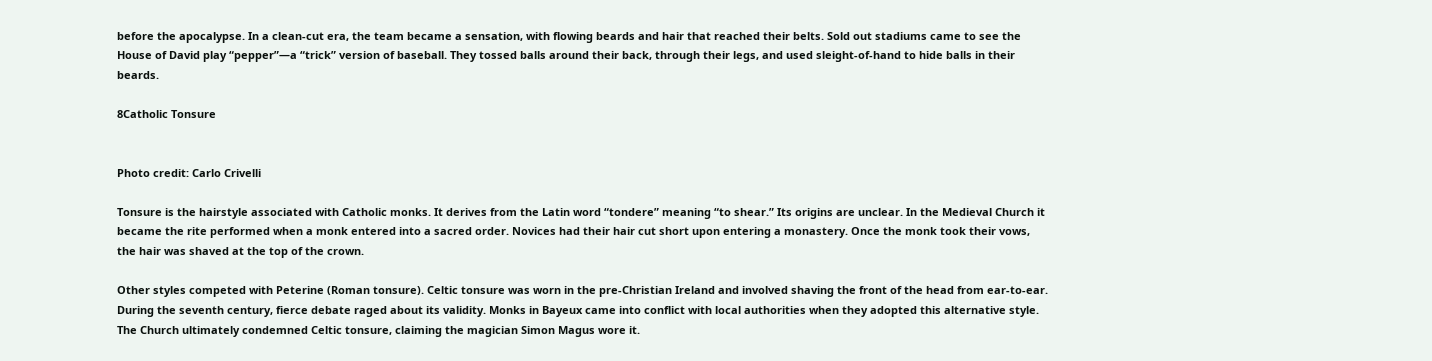before the apocalypse. In a clean-cut era, the team became a sensation, with flowing beards and hair that reached their belts. Sold out stadiums came to see the House of David play “pepper”—a “trick” version of baseball. They tossed balls around their back, through their legs, and used sleight-of-hand to hide balls in their beards.

8Catholic Tonsure


Photo credit: Carlo Crivelli

Tonsure is the hairstyle associated with Catholic monks. It derives from the Latin word “tondere” meaning “to shear.” Its origins are unclear. In the Medieval Church it became the rite performed when a monk entered into a sacred order. Novices had their hair cut short upon entering a monastery. Once the monk took their vows, the hair was shaved at the top of the crown.

Other styles competed with Peterine (Roman tonsure). Celtic tonsure was worn in the pre-Christian Ireland and involved shaving the front of the head from ear-to-ear. During the seventh century, fierce debate raged about its validity. Monks in Bayeux came into conflict with local authorities when they adopted this alternative style. The Church ultimately condemned Celtic tonsure, claiming the magician Simon Magus wore it.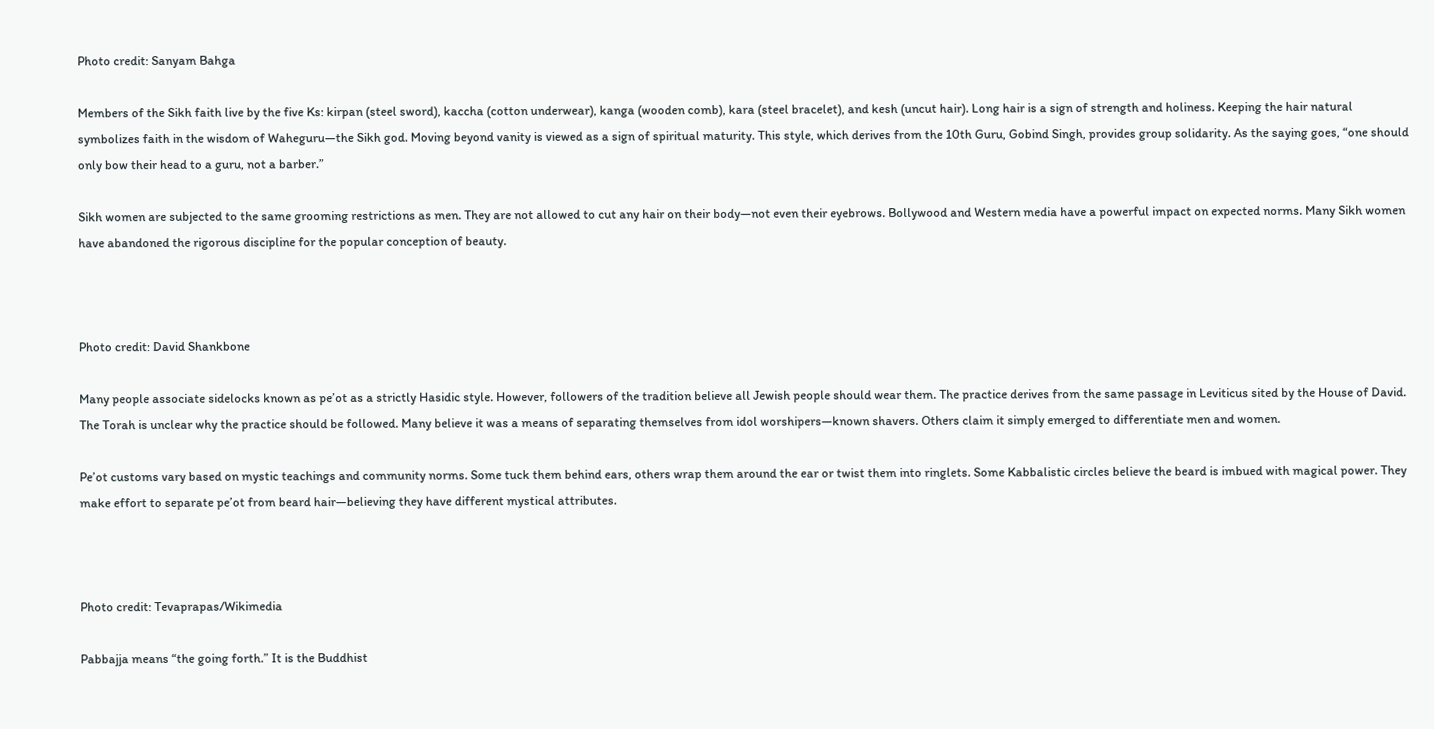Photo credit: Sanyam Bahga

Members of the Sikh faith live by the five Ks: kirpan (steel sword), kaccha (cotton underwear), kanga (wooden comb), kara (steel bracelet), and kesh (uncut hair). Long hair is a sign of strength and holiness. Keeping the hair natural symbolizes faith in the wisdom of Waheguru—the Sikh god. Moving beyond vanity is viewed as a sign of spiritual maturity. This style, which derives from the 10th Guru, Gobind Singh, provides group solidarity. As the saying goes, “one should only bow their head to a guru, not a barber.”

Sikh women are subjected to the same grooming restrictions as men. They are not allowed to cut any hair on their body—not even their eyebrows. Bollywood and Western media have a powerful impact on expected norms. Many Sikh women have abandoned the rigorous discipline for the popular conception of beauty.



Photo credit: David Shankbone

Many people associate sidelocks known as pe’ot as a strictly Hasidic style. However, followers of the tradition believe all Jewish people should wear them. The practice derives from the same passage in Leviticus sited by the House of David. The Torah is unclear why the practice should be followed. Many believe it was a means of separating themselves from idol worshipers—known shavers. Others claim it simply emerged to differentiate men and women.

Pe’ot customs vary based on mystic teachings and community norms. Some tuck them behind ears, others wrap them around the ear or twist them into ringlets. Some Kabbalistic circles believe the beard is imbued with magical power. They make effort to separate pe’ot from beard hair—believing they have different mystical attributes.



Photo credit: Tevaprapas/Wikimedia

Pabbajja means “the going forth.” It is the Buddhist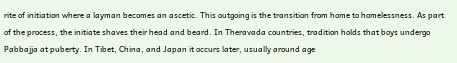rite of initiation where a layman becomes an ascetic. This outgoing is the transition from home to homelessness. As part of the process, the initiate shaves their head and beard. In Theravada countries, tradition holds that boys undergo Pabbajja at puberty. In Tibet, China, and Japan it occurs later, usually around age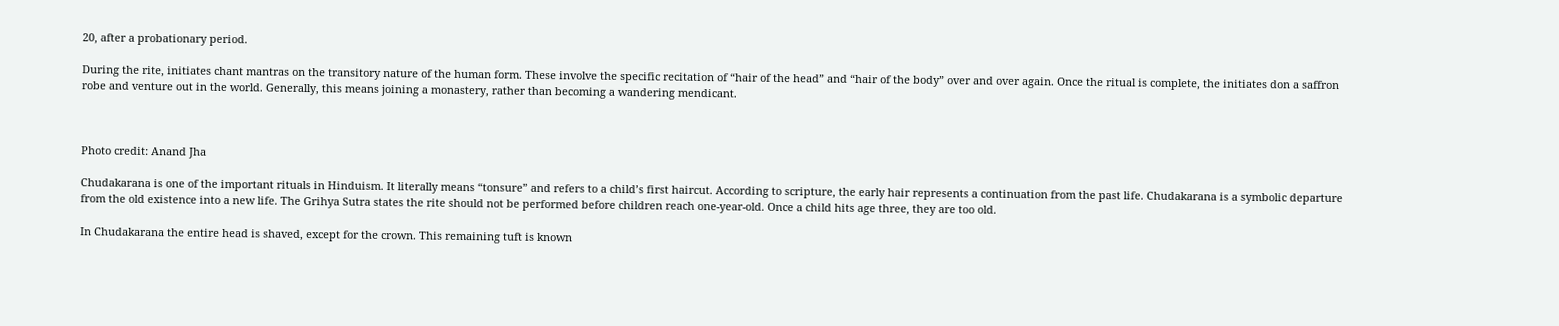20, after a probationary period.

During the rite, initiates chant mantras on the transitory nature of the human form. These involve the specific recitation of “hair of the head” and “hair of the body” over and over again. Once the ritual is complete, the initiates don a saffron robe and venture out in the world. Generally, this means joining a monastery, rather than becoming a wandering mendicant.



Photo credit: Anand Jha

Chudakarana is one of the important rituals in Hinduism. It literally means “tonsure” and refers to a child’s first haircut. According to scripture, the early hair represents a continuation from the past life. Chudakarana is a symbolic departure from the old existence into a new life. The Grihya Sutra states the rite should not be performed before children reach one-year-old. Once a child hits age three, they are too old.

In Chudakarana the entire head is shaved, except for the crown. This remaining tuft is known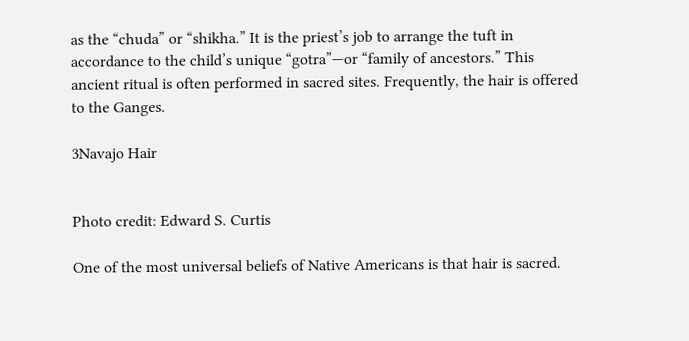as the “chuda” or “shikha.” It is the priest’s job to arrange the tuft in accordance to the child’s unique “gotra”—or “family of ancestors.” This ancient ritual is often performed in sacred sites. Frequently, the hair is offered to the Ganges.

3Navajo Hair


Photo credit: Edward S. Curtis

One of the most universal beliefs of Native Americans is that hair is sacred.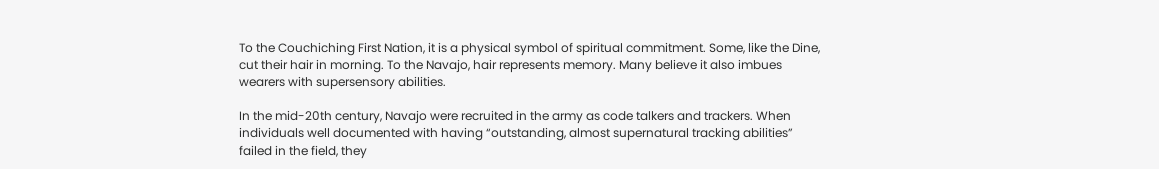To the Couchiching First Nation, it is a physical symbol of spiritual commitment. Some, like the Dine, cut their hair in morning. To the Navajo, hair represents memory. Many believe it also imbues wearers with supersensory abilities.

In the mid-20th century, Navajo were recruited in the army as code talkers and trackers. When individuals well documented with having “outstanding, almost supernatural tracking abilities” failed in the field, they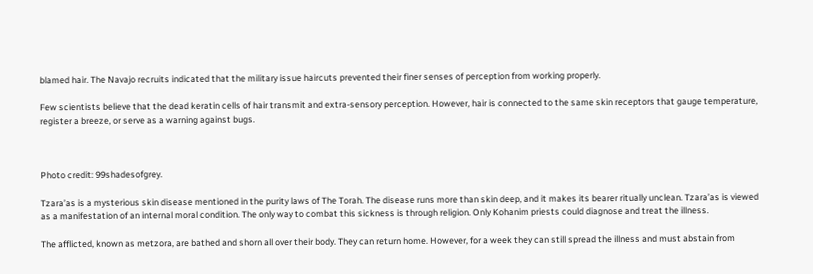blamed hair. The Navajo recruits indicated that the military issue haircuts prevented their finer senses of perception from working properly.

Few scientists believe that the dead keratin cells of hair transmit and extra-sensory perception. However, hair is connected to the same skin receptors that gauge temperature, register a breeze, or serve as a warning against bugs.



Photo credit: 99shadesofgrey.

Tzara’as is a mysterious skin disease mentioned in the purity laws of The Torah. The disease runs more than skin deep, and it makes its bearer ritually unclean. Tzara’as is viewed as a manifestation of an internal moral condition. The only way to combat this sickness is through religion. Only Kohanim priests could diagnose and treat the illness.

The afflicted, known as metzora, are bathed and shorn all over their body. They can return home. However, for a week they can still spread the illness and must abstain from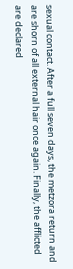sexual contact. After a full seven days, the metzora return and are shorn of all external hair once again. Finally, the afflicted are declared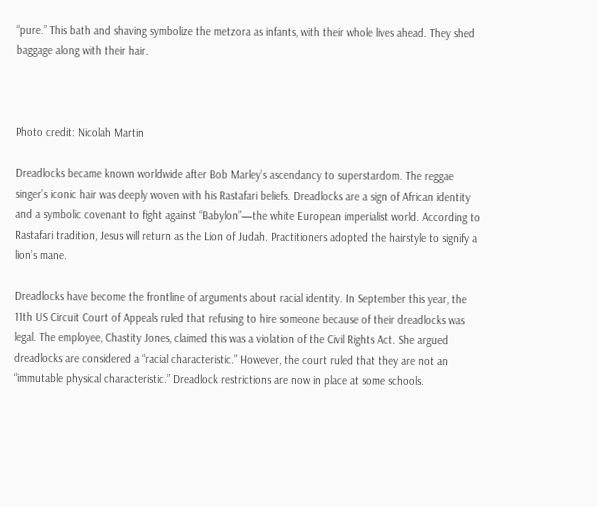“pure.” This bath and shaving symbolize the metzora as infants, with their whole lives ahead. They shed baggage along with their hair.



Photo credit: Nicolah Martin

Dreadlocks became known worldwide after Bob Marley’s ascendancy to superstardom. The reggae singer’s iconic hair was deeply woven with his Rastafari beliefs. Dreadlocks are a sign of African identity and a symbolic covenant to fight against “Babylon”—the white European imperialist world. According to Rastafari tradition, Jesus will return as the Lion of Judah. Practitioners adopted the hairstyle to signify a lion’s mane.

Dreadlocks have become the frontline of arguments about racial identity. In September this year, the 11th US Circuit Court of Appeals ruled that refusing to hire someone because of their dreadlocks was legal. The employee, Chastity Jones, claimed this was a violation of the Civil Rights Act. She argued dreadlocks are considered a “racial characteristic.” However, the court ruled that they are not an “immutable physical characteristic.” Dreadlock restrictions are now in place at some schools.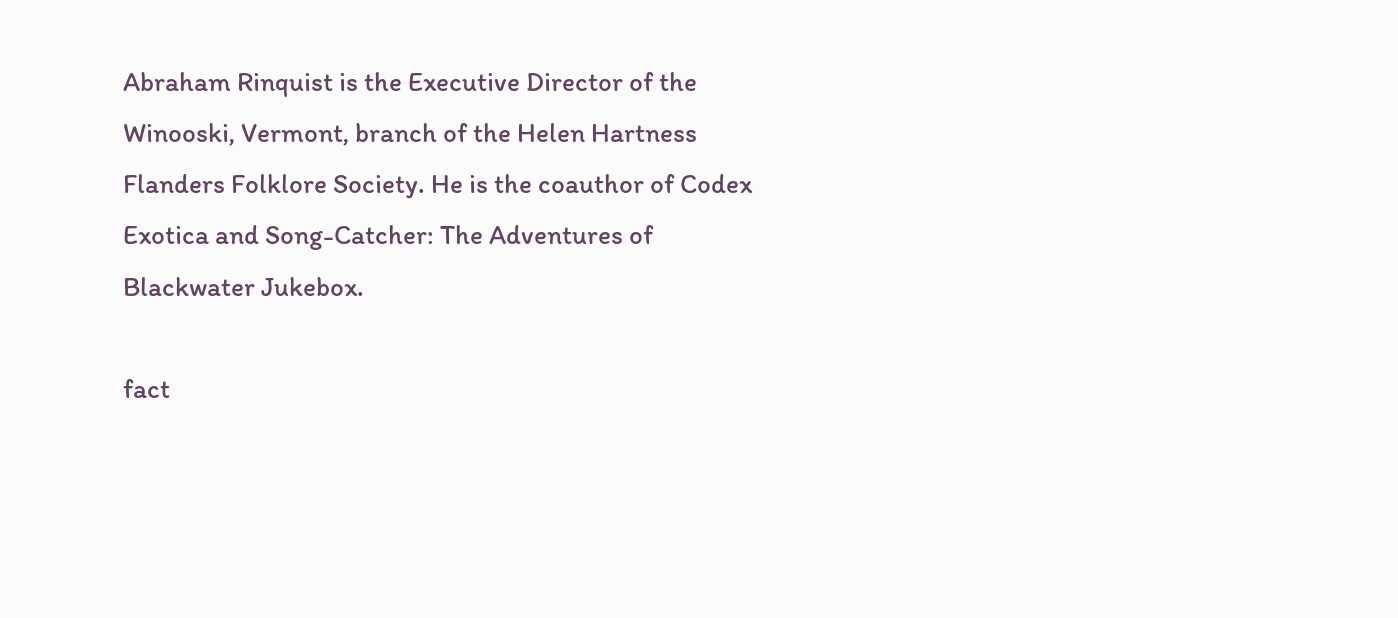Abraham Rinquist is the Executive Director of the Winooski, Vermont, branch of the Helen Hartness Flanders Folklore Society. He is the coauthor of Codex Exotica and Song-Catcher: The Adventures of Blackwater Jukebox.

fact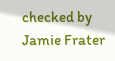checked by Jamie Frater